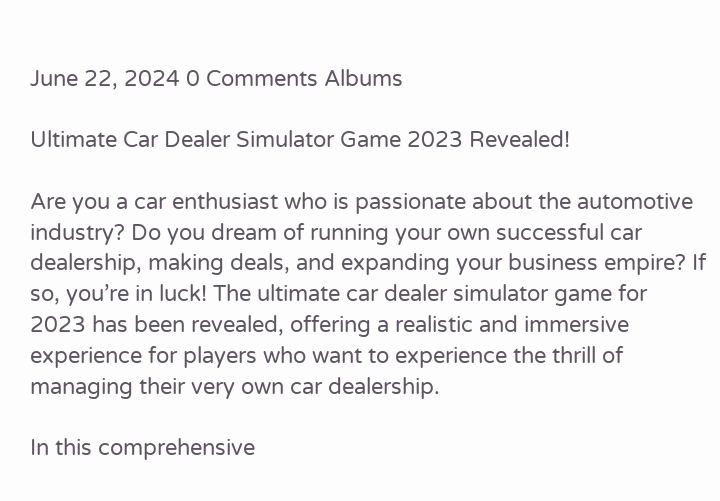June 22, 2024 0 Comments Albums

Ultimate Car Dealer Simulator Game 2023 Revealed!

Are you a car enthusiast who is passionate about the automotive industry? Do you dream of running your own successful car dealership, making deals, and expanding your business empire? If so, you’re in luck! The ultimate car dealer simulator game for 2023 has been revealed, offering a realistic and immersive experience for players who want to experience the thrill of managing their very own car dealership.

In this comprehensive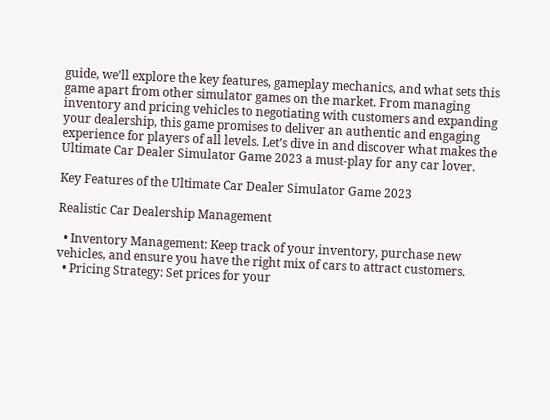guide, we’ll explore the key features, gameplay mechanics, and what sets this game apart from other simulator games on the market. From managing inventory and pricing vehicles to negotiating with customers and expanding your dealership, this game promises to deliver an authentic and engaging experience for players of all levels. Let’s dive in and discover what makes the Ultimate Car Dealer Simulator Game 2023 a must-play for any car lover.

Key Features of the Ultimate Car Dealer Simulator Game 2023

Realistic Car Dealership Management

  • Inventory Management: Keep track of your inventory, purchase new vehicles, and ensure you have the right mix of cars to attract customers.
  • Pricing Strategy: Set prices for your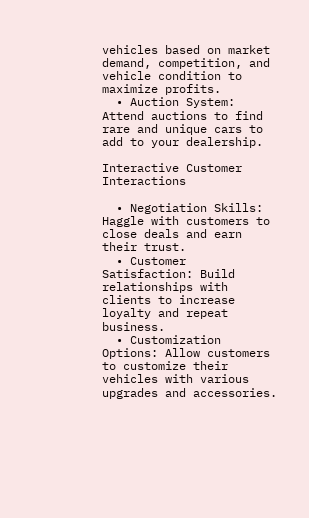vehicles based on market demand, competition, and vehicle condition to maximize profits.
  • Auction System: Attend auctions to find rare and unique cars to add to your dealership.

Interactive Customer Interactions

  • Negotiation Skills: Haggle with customers to close deals and earn their trust.
  • Customer Satisfaction: Build relationships with clients to increase loyalty and repeat business.
  • Customization Options: Allow customers to customize their vehicles with various upgrades and accessories.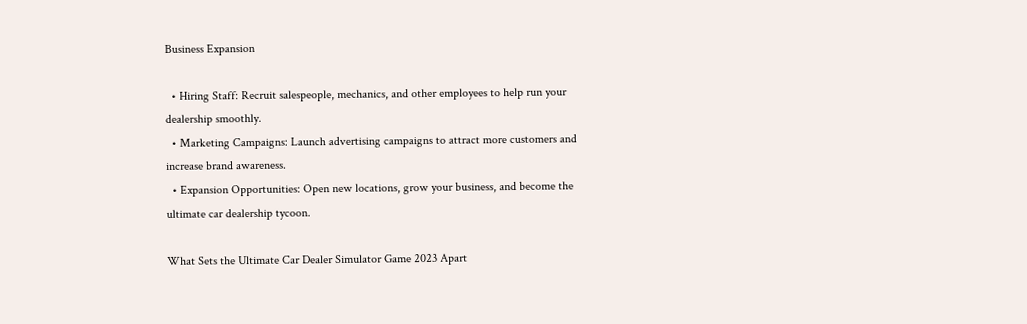Business Expansion

  • Hiring Staff: Recruit salespeople, mechanics, and other employees to help run your dealership smoothly.
  • Marketing Campaigns: Launch advertising campaigns to attract more customers and increase brand awareness.
  • Expansion Opportunities: Open new locations, grow your business, and become the ultimate car dealership tycoon.

What Sets the Ultimate Car Dealer Simulator Game 2023 Apart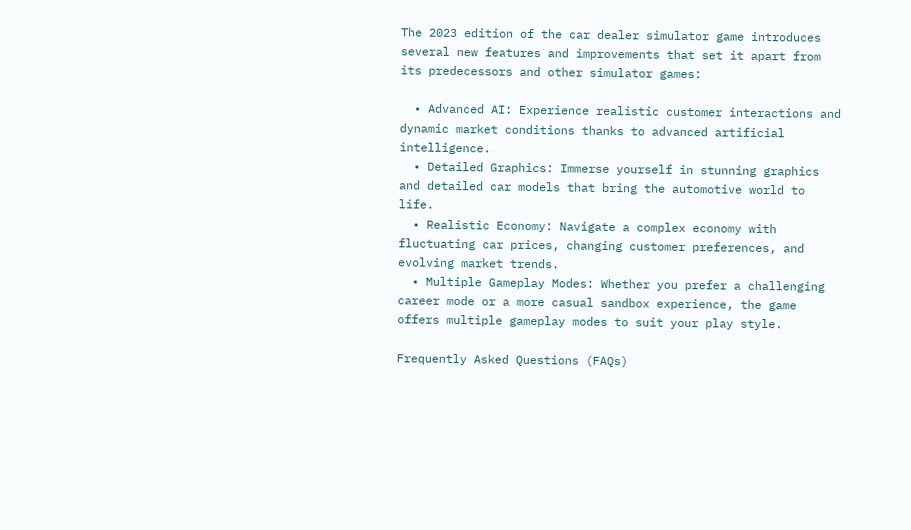The 2023 edition of the car dealer simulator game introduces several new features and improvements that set it apart from its predecessors and other simulator games:

  • Advanced AI: Experience realistic customer interactions and dynamic market conditions thanks to advanced artificial intelligence.
  • Detailed Graphics: Immerse yourself in stunning graphics and detailed car models that bring the automotive world to life.
  • Realistic Economy: Navigate a complex economy with fluctuating car prices, changing customer preferences, and evolving market trends.
  • Multiple Gameplay Modes: Whether you prefer a challenging career mode or a more casual sandbox experience, the game offers multiple gameplay modes to suit your play style.

Frequently Asked Questions (FAQs)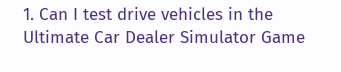1. Can I test drive vehicles in the Ultimate Car Dealer Simulator Game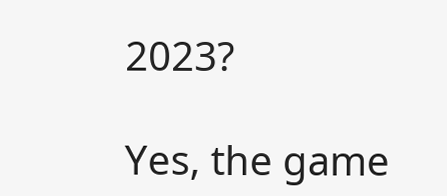2023?

Yes, the game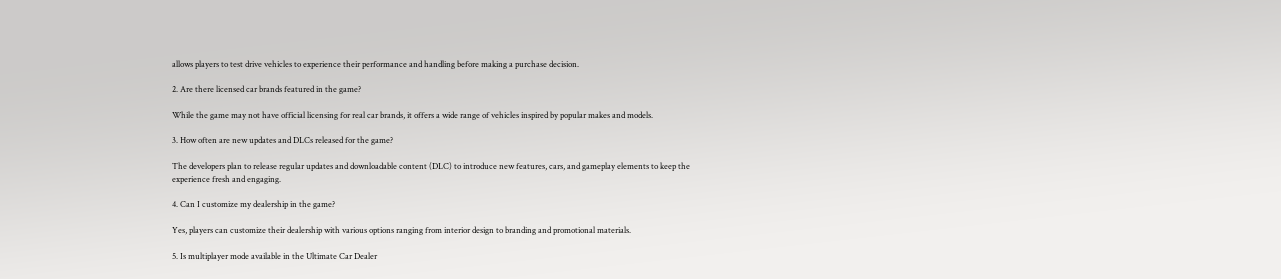allows players to test drive vehicles to experience their performance and handling before making a purchase decision.

2. Are there licensed car brands featured in the game?

While the game may not have official licensing for real car brands, it offers a wide range of vehicles inspired by popular makes and models.

3. How often are new updates and DLCs released for the game?

The developers plan to release regular updates and downloadable content (DLC) to introduce new features, cars, and gameplay elements to keep the experience fresh and engaging.

4. Can I customize my dealership in the game?

Yes, players can customize their dealership with various options ranging from interior design to branding and promotional materials.

5. Is multiplayer mode available in the Ultimate Car Dealer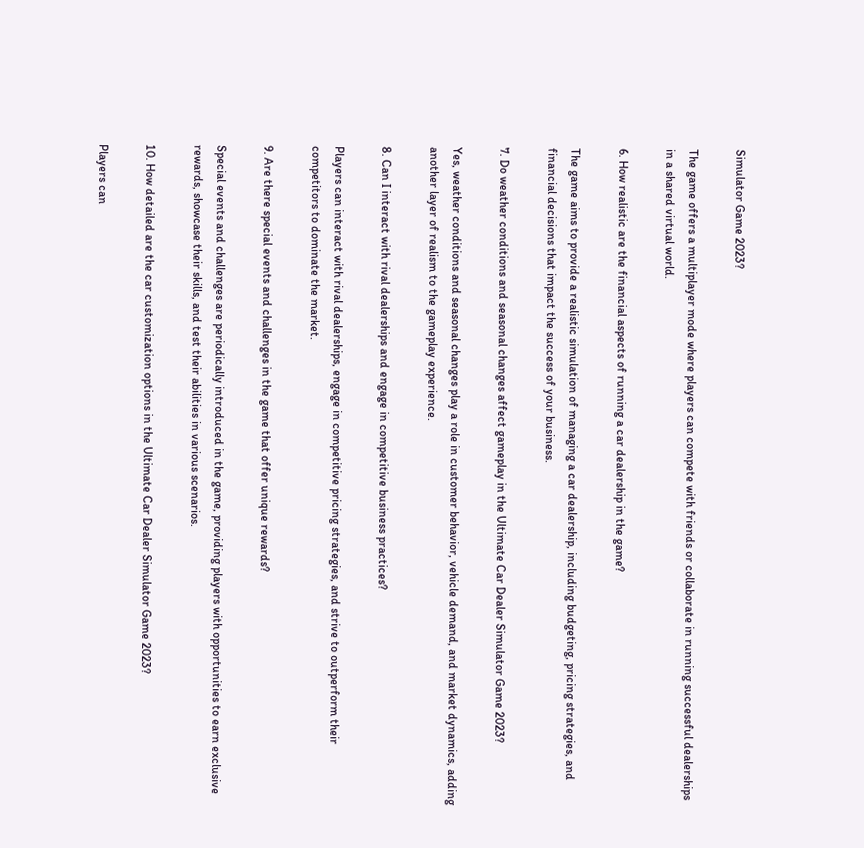Simulator Game 2023?

The game offers a multiplayer mode where players can compete with friends or collaborate in running successful dealerships in a shared virtual world.

6. How realistic are the financial aspects of running a car dealership in the game?

The game aims to provide a realistic simulation of managing a car dealership, including budgeting, pricing strategies, and financial decisions that impact the success of your business.

7. Do weather conditions and seasonal changes affect gameplay in the Ultimate Car Dealer Simulator Game 2023?

Yes, weather conditions and seasonal changes play a role in customer behavior, vehicle demand, and market dynamics, adding another layer of realism to the gameplay experience.

8. Can I interact with rival dealerships and engage in competitive business practices?

Players can interact with rival dealerships, engage in competitive pricing strategies, and strive to outperform their competitors to dominate the market.

9. Are there special events and challenges in the game that offer unique rewards?

Special events and challenges are periodically introduced in the game, providing players with opportunities to earn exclusive rewards, showcase their skills, and test their abilities in various scenarios.

10. How detailed are the car customization options in the Ultimate Car Dealer Simulator Game 2023?

Players can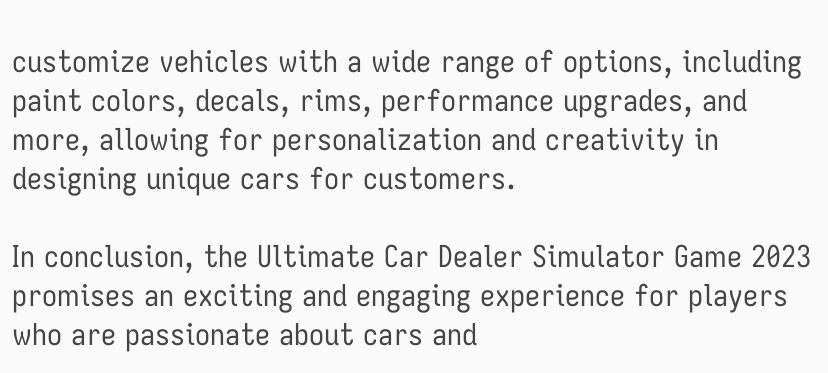customize vehicles with a wide range of options, including paint colors, decals, rims, performance upgrades, and more, allowing for personalization and creativity in designing unique cars for customers.

In conclusion, the Ultimate Car Dealer Simulator Game 2023 promises an exciting and engaging experience for players who are passionate about cars and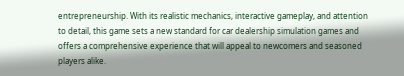entrepreneurship. With its realistic mechanics, interactive gameplay, and attention to detail, this game sets a new standard for car dealership simulation games and offers a comprehensive experience that will appeal to newcomers and seasoned players alike.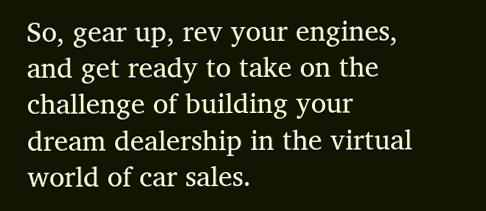So, gear up, rev your engines, and get ready to take on the challenge of building your dream dealership in the virtual world of car sales.